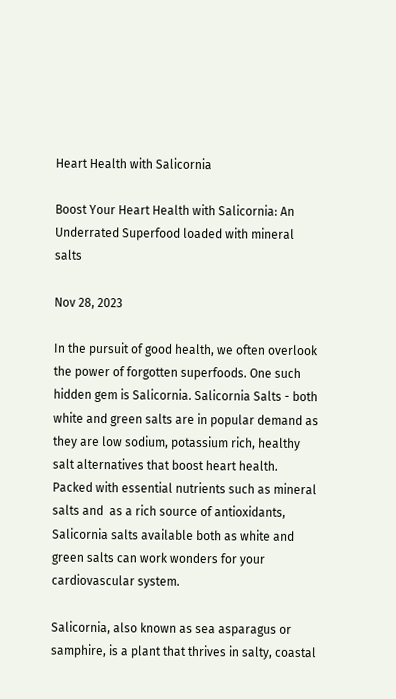Heart Health with Salicornia

Boost Your Heart Health with Salicornia: An Underrated Superfood loaded with mineral salts

Nov 28, 2023

In the pursuit of good health, we often overlook the power of forgotten superfoods. One such hidden gem is Salicornia. Salicornia Salts - both white and green salts are in popular demand as they are low sodium, potassium rich, healthy salt alternatives that boost heart health. Packed with essential nutrients such as mineral salts and  as a rich source of antioxidants, Salicornia salts available both as white and green salts can work wonders for your cardiovascular system.

Salicornia, also known as sea asparagus or samphire, is a plant that thrives in salty, coastal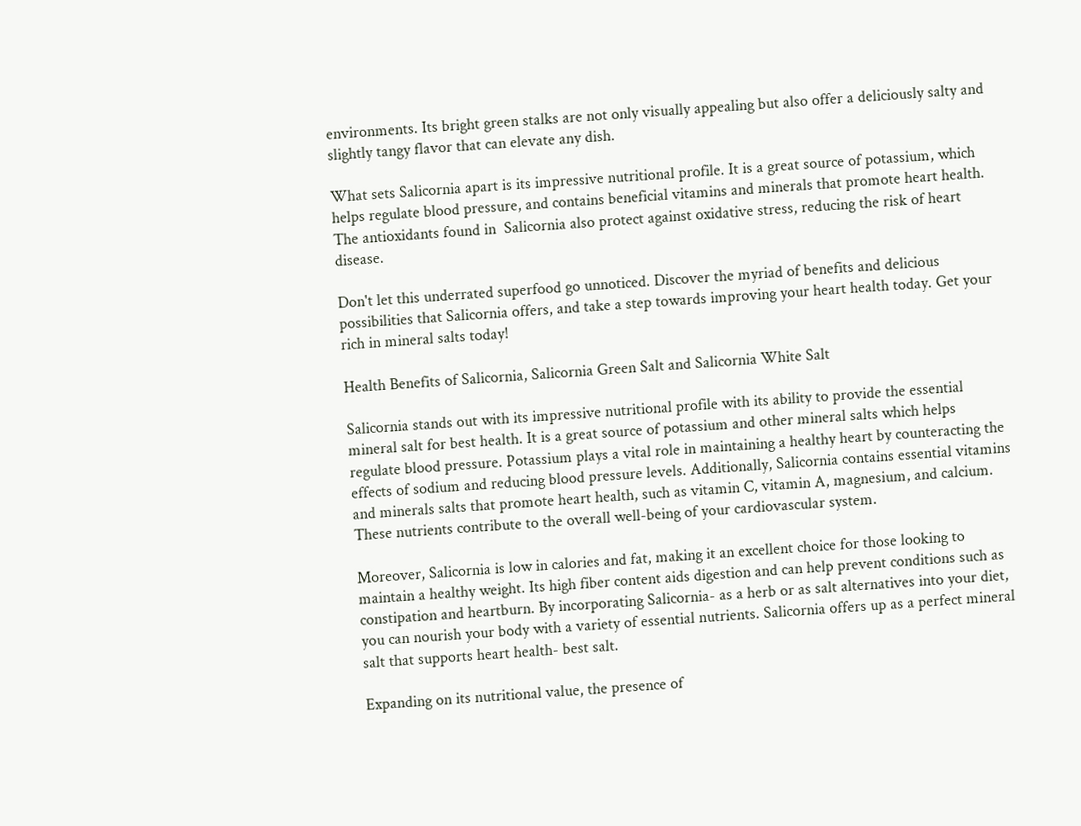environments. Its bright green stalks are not only visually appealing but also offer a deliciously salty and slightly tangy flavor that can elevate any dish.

What sets Salicornia apart is its impressive nutritional profile. It is a great source of potassium, which helps regulate blood pressure, and contains beneficial vitamins and minerals that promote heart health. The antioxidants found in  Salicornia also protect against oxidative stress, reducing the risk of heart disease.

Don't let this underrated superfood go unnoticed. Discover the myriad of benefits and delicious possibilities that Salicornia offers, and take a step towards improving your heart health today. Get your rich in mineral salts today!

Health Benefits of Salicornia, Salicornia Green Salt and Salicornia White Salt

Salicornia stands out with its impressive nutritional profile with its ability to provide the essential mineral salt for best health. It is a great source of potassium and other mineral salts which helps regulate blood pressure. Potassium plays a vital role in maintaining a healthy heart by counteracting the effects of sodium and reducing blood pressure levels. Additionally, Salicornia contains essential vitamins and minerals salts that promote heart health, such as vitamin C, vitamin A, magnesium, and calcium. These nutrients contribute to the overall well-being of your cardiovascular system.

Moreover, Salicornia is low in calories and fat, making it an excellent choice for those looking to maintain a healthy weight. Its high fiber content aids digestion and can help prevent conditions such as constipation and heartburn. By incorporating Salicornia- as a herb or as salt alternatives into your diet, you can nourish your body with a variety of essential nutrients. Salicornia offers up as a perfect mineral salt that supports heart health- best salt.

Expanding on its nutritional value, the presence of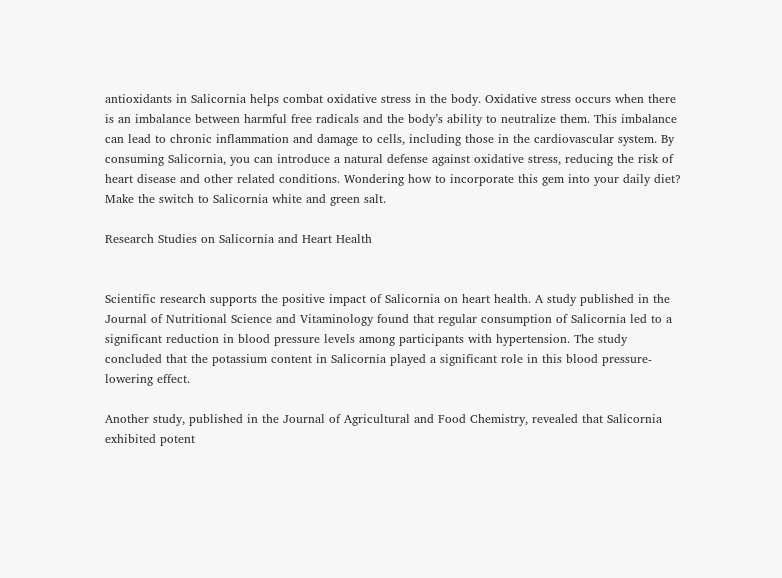antioxidants in Salicornia helps combat oxidative stress in the body. Oxidative stress occurs when there is an imbalance between harmful free radicals and the body’s ability to neutralize them. This imbalance can lead to chronic inflammation and damage to cells, including those in the cardiovascular system. By consuming Salicornia, you can introduce a natural defense against oxidative stress, reducing the risk of heart disease and other related conditions. Wondering how to incorporate this gem into your daily diet? Make the switch to Salicornia white and green salt.

Research Studies on Salicornia and Heart Health


Scientific research supports the positive impact of Salicornia on heart health. A study published in the Journal of Nutritional Science and Vitaminology found that regular consumption of Salicornia led to a significant reduction in blood pressure levels among participants with hypertension. The study concluded that the potassium content in Salicornia played a significant role in this blood pressure-lowering effect.

Another study, published in the Journal of Agricultural and Food Chemistry, revealed that Salicornia exhibited potent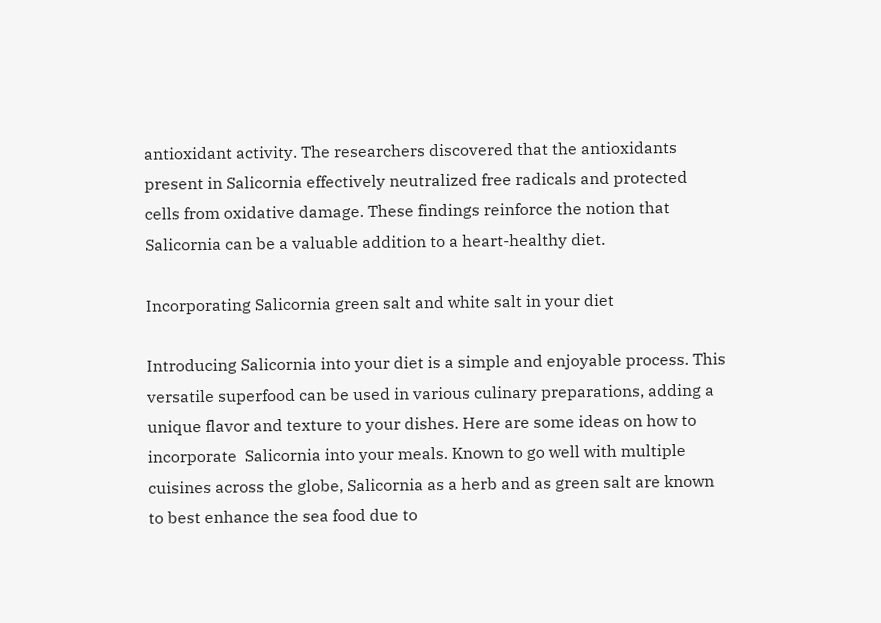antioxidant activity. The researchers discovered that the antioxidants present in Salicornia effectively neutralized free radicals and protected cells from oxidative damage. These findings reinforce the notion that Salicornia can be a valuable addition to a heart-healthy diet.

Incorporating Salicornia green salt and white salt in your diet

Introducing Salicornia into your diet is a simple and enjoyable process. This versatile superfood can be used in various culinary preparations, adding a unique flavor and texture to your dishes. Here are some ideas on how to incorporate  Salicornia into your meals. Known to go well with multiple cuisines across the globe, Salicornia as a herb and as green salt are known to best enhance the sea food due to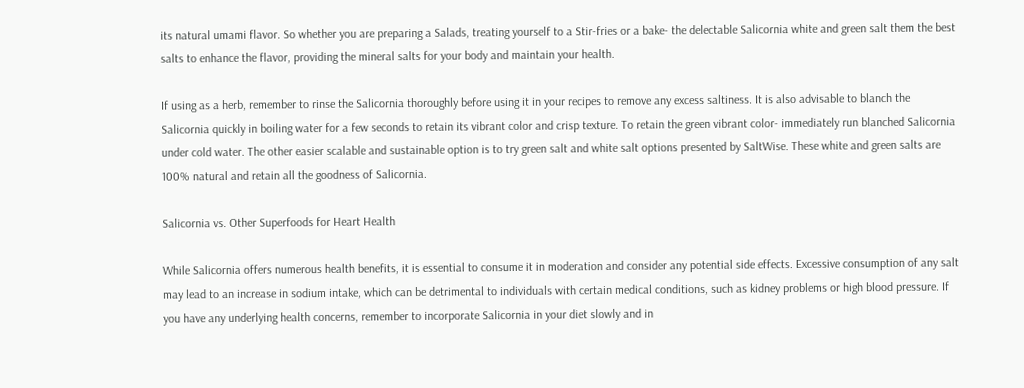its natural umami flavor. So whether you are preparing a Salads, treating yourself to a Stir-fries or a bake- the delectable Salicornia white and green salt them the best salts to enhance the flavor, providing the mineral salts for your body and maintain your health.

If using as a herb, remember to rinse the Salicornia thoroughly before using it in your recipes to remove any excess saltiness. It is also advisable to blanch the  Salicornia quickly in boiling water for a few seconds to retain its vibrant color and crisp texture. To retain the green vibrant color- immediately run blanched Salicornia under cold water. The other easier scalable and sustainable option is to try green salt and white salt options presented by SaltWise. These white and green salts are 100% natural and retain all the goodness of Salicornia.

Salicornia vs. Other Superfoods for Heart Health

While Salicornia offers numerous health benefits, it is essential to consume it in moderation and consider any potential side effects. Excessive consumption of any salt  may lead to an increase in sodium intake, which can be detrimental to individuals with certain medical conditions, such as kidney problems or high blood pressure. If you have any underlying health concerns, remember to incorporate Salicornia in your diet slowly and in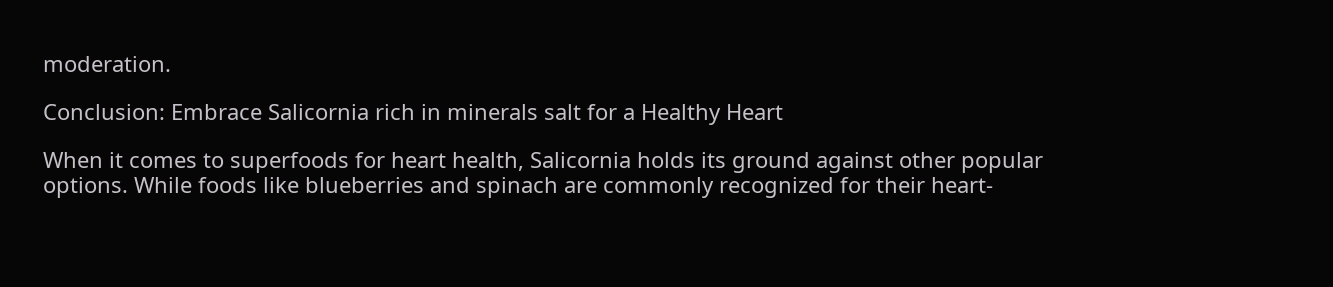moderation.

Conclusion: Embrace Salicornia rich in minerals salt for a Healthy Heart

When it comes to superfoods for heart health, Salicornia holds its ground against other popular options. While foods like blueberries and spinach are commonly recognized for their heart-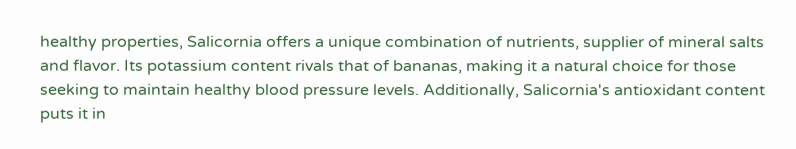healthy properties, Salicornia offers a unique combination of nutrients, supplier of mineral salts and flavor. Its potassium content rivals that of bananas, making it a natural choice for those seeking to maintain healthy blood pressure levels. Additionally, Salicornia's antioxidant content puts it in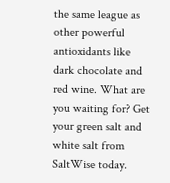the same league as other powerful antioxidants like dark chocolate and red wine. What are you waiting for? Get your green salt and white salt from SaltWise today.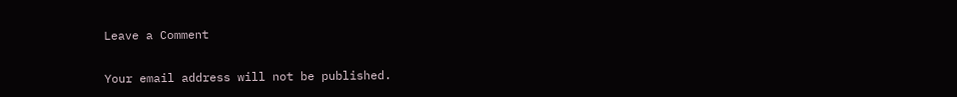Leave a Comment

Your email address will not be published.